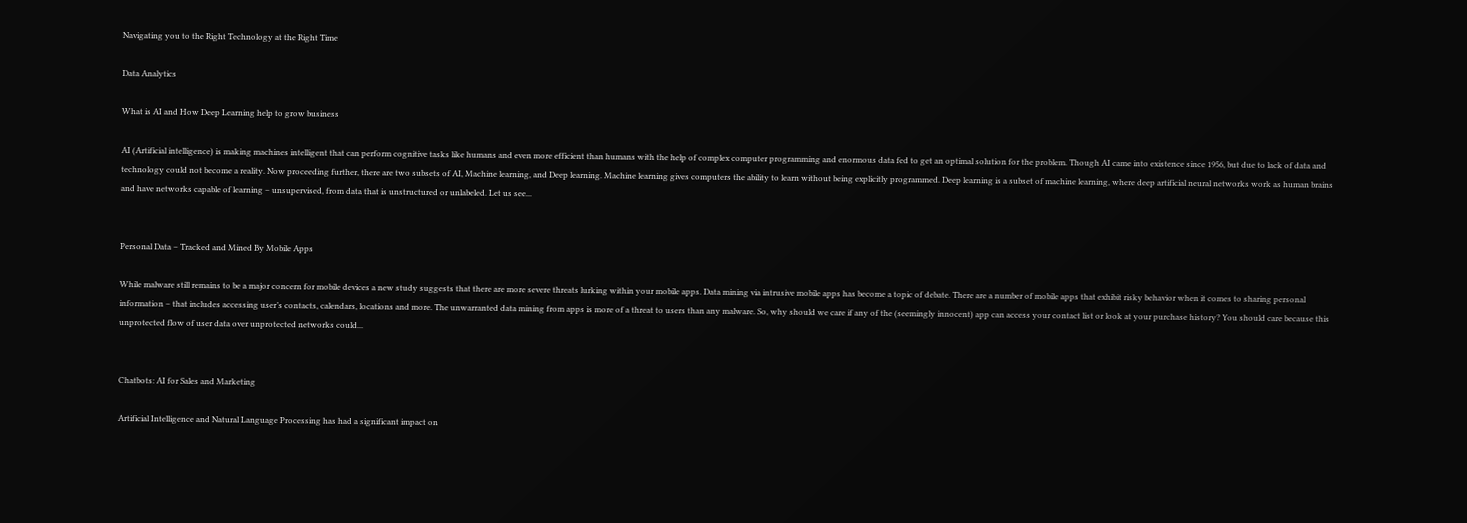Navigating you to the Right Technology at the Right Time

Data Analytics

What is AI and How Deep Learning help to grow business

AI (Artificial intelligence) is making machines intelligent that can perform cognitive tasks like humans and even more efficient than humans with the help of complex computer programming and enormous data fed to get an optimal solution for the problem. Though AI came into existence since 1956, but due to lack of data and technology could not become a reality. Now proceeding further, there are two subsets of AI, Machine learning, and Deep learning. Machine learning gives computers the ability to learn without being explicitly programmed. Deep learning is a subset of machine learning, where deep artificial neural networks work as human brains and have networks capable of learning – unsupervised, from data that is unstructured or unlabeled. Let us see...


Personal Data – Tracked and Mined By Mobile Apps

While malware still remains to be a major concern for mobile devices a new study suggests that there are more severe threats lurking within your mobile apps. Data mining via intrusive mobile apps has become a topic of debate. There are a number of mobile apps that exhibit risky behavior when it comes to sharing personal information – that includes accessing user’s contacts, calendars, locations and more. The unwarranted data mining from apps is more of a threat to users than any malware. So, why should we care if any of the (seemingly innocent) app can access your contact list or look at your purchase history? You should care because this unprotected flow of user data over unprotected networks could...


Chatbots: AI for Sales and Marketing

Artificial Intelligence and Natural Language Processing has had a significant impact on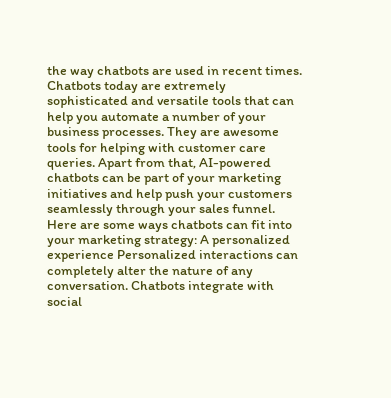the way chatbots are used in recent times. Chatbots today are extremely sophisticated and versatile tools that can help you automate a number of your business processes. They are awesome tools for helping with customer care queries. Apart from that, AI-powered chatbots can be part of your marketing initiatives and help push your customers seamlessly through your sales funnel. Here are some ways chatbots can fit into your marketing strategy: A personalized experience Personalized interactions can completely alter the nature of any conversation. Chatbots integrate with social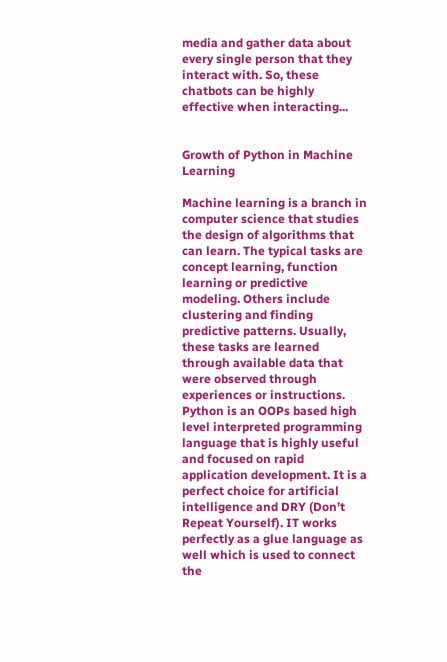media and gather data about every single person that they interact with. So, these chatbots can be highly effective when interacting...


Growth of Python in Machine Learning

Machine learning is a branch in computer science that studies the design of algorithms that can learn. The typical tasks are concept learning, function learning or predictive modeling. Others include clustering and finding predictive patterns. Usually, these tasks are learned through available data that were observed through experiences or instructions. Python is an OOPs based high level interpreted programming language that is highly useful and focused on rapid application development. It is a perfect choice for artificial intelligence and DRY (Don’t Repeat Yourself). IT works perfectly as a glue language as well which is used to connect the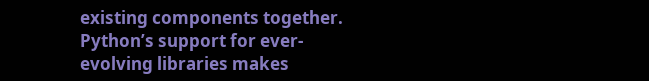existing components together. Python’s support for ever-evolving libraries makes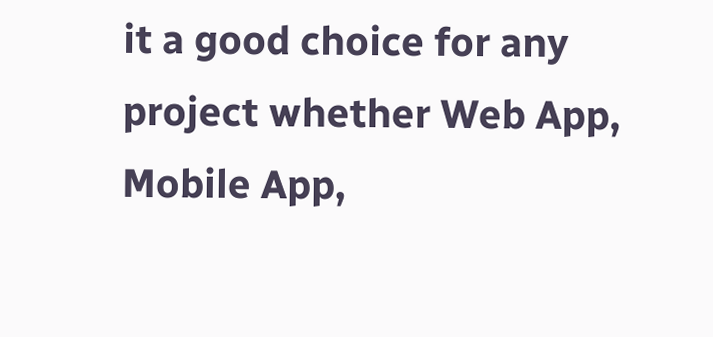it a good choice for any project whether Web App, Mobile App,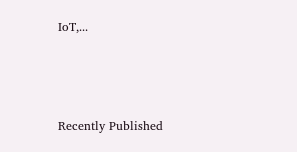IoT,...



Recently Published